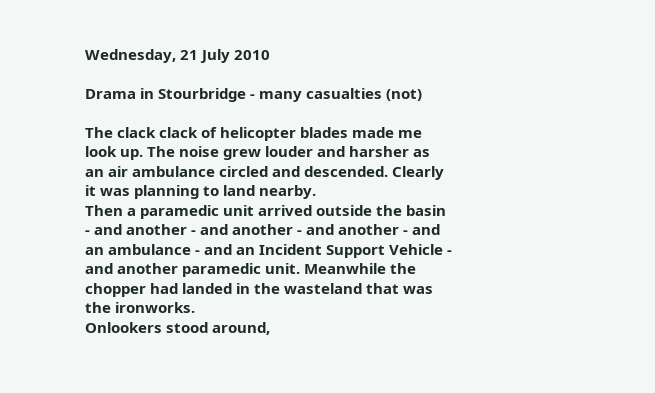Wednesday, 21 July 2010

Drama in Stourbridge - many casualties (not)

The clack clack of helicopter blades made me look up. The noise grew louder and harsher as an air ambulance circled and descended. Clearly it was planning to land nearby.
Then a paramedic unit arrived outside the basin - and another - and another - and another - and an ambulance - and an Incident Support Vehicle - and another paramedic unit. Meanwhile the chopper had landed in the wasteland that was the ironworks.
Onlookers stood around,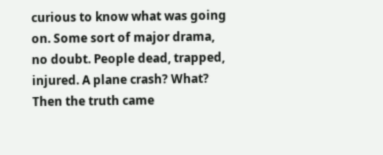curious to know what was going on. Some sort of major drama, no doubt. People dead, trapped, injured. A plane crash? What?
Then the truth came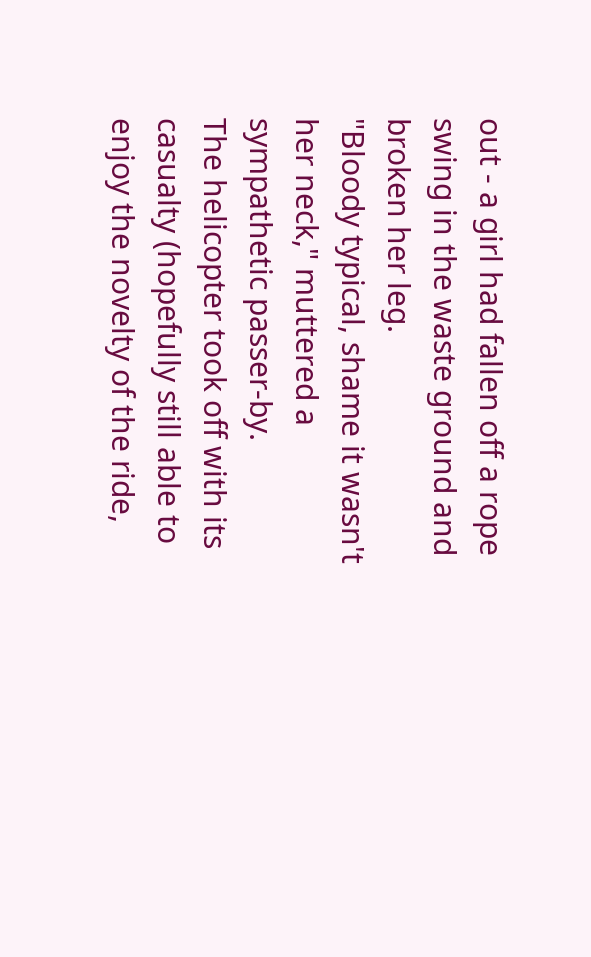out - a girl had fallen off a rope swing in the waste ground and broken her leg.
"Bloody typical, shame it wasn't her neck," muttered a sympathetic passer-by.
The helicopter took off with its casualty (hopefully still able to enjoy the novelty of the ride,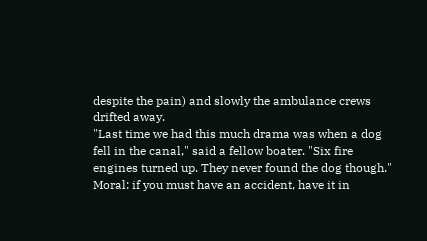despite the pain) and slowly the ambulance crews drifted away.
"Last time we had this much drama was when a dog fell in the canal," said a fellow boater. "Six fire engines turned up. They never found the dog though."
Moral: if you must have an accident, have it in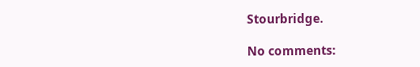Stourbridge.

No comments: